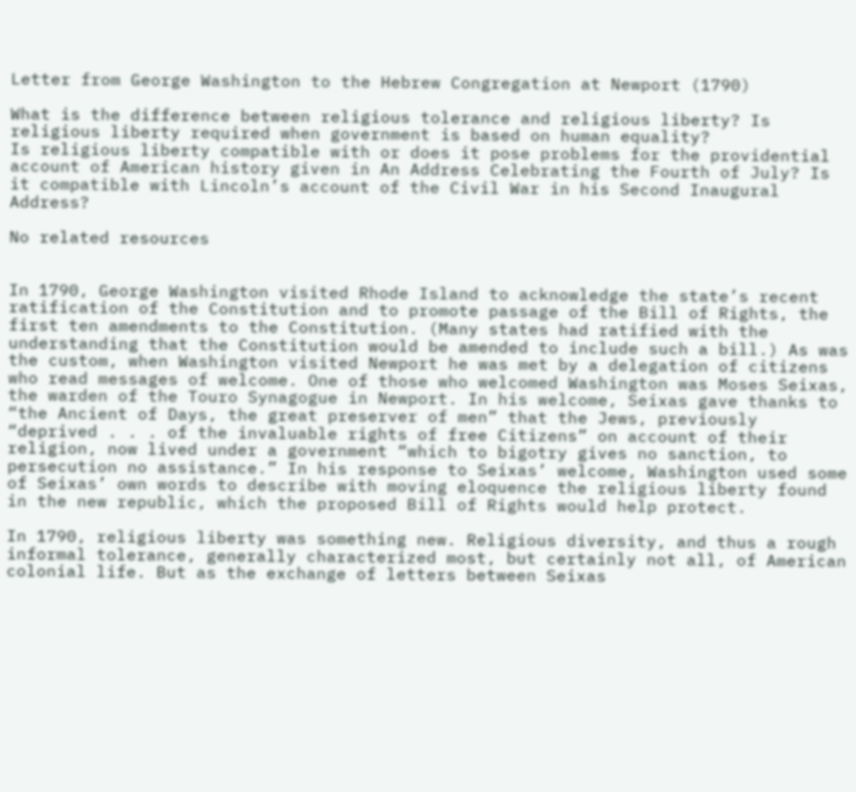Letter from George Washington to the Hebrew Congregation at Newport (1790)

What is the difference between religious tolerance and religious liberty? Is religious liberty required when government is based on human equality?
Is religious liberty compatible with or does it pose problems for the providential account of American history given in An Address Celebrating the Fourth of July? Is it compatible with Lincoln’s account of the Civil War in his Second Inaugural Address?

No related resources


In 1790, George Washington visited Rhode Island to acknowledge the state’s recent ratification of the Constitution and to promote passage of the Bill of Rights, the first ten amendments to the Constitution. (Many states had ratified with the understanding that the Constitution would be amended to include such a bill.) As was the custom, when Washington visited Newport he was met by a delegation of citizens who read messages of welcome. One of those who welcomed Washington was Moses Seixas, the warden of the Touro Synagogue in Newport. In his welcome, Seixas gave thanks to “the Ancient of Days, the great preserver of men” that the Jews, previously “deprived . . . of the invaluable rights of free Citizens” on account of their religion, now lived under a government “which to bigotry gives no sanction, to persecution no assistance.” In his response to Seixas’ welcome, Washington used some of Seixas’ own words to describe with moving eloquence the religious liberty found in the new republic, which the proposed Bill of Rights would help protect.

In 1790, religious liberty was something new. Religious diversity, and thus a rough informal tolerance, generally characterized most, but certainly not all, of American colonial life. But as the exchange of letters between Seixas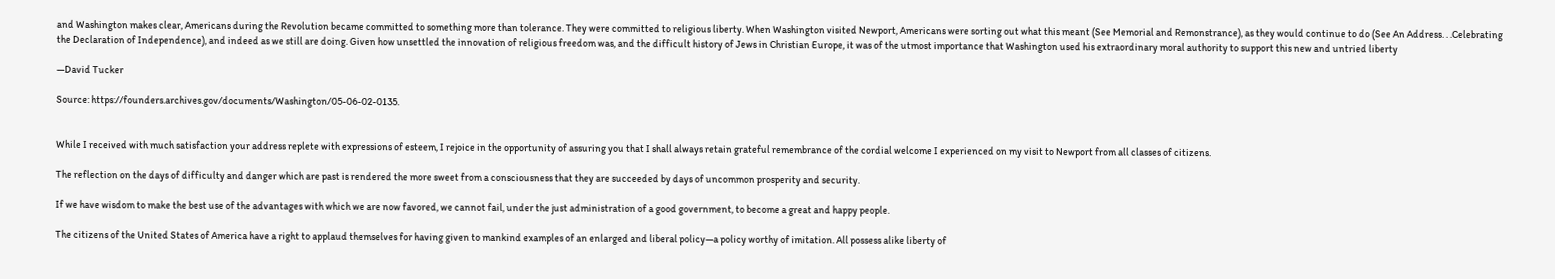and Washington makes clear, Americans during the Revolution became committed to something more than tolerance. They were committed to religious liberty. When Washington visited Newport, Americans were sorting out what this meant (See Memorial and Remonstrance), as they would continue to do (See An Address. . .Celebrating the Declaration of Independence), and indeed as we still are doing. Given how unsettled the innovation of religious freedom was, and the difficult history of Jews in Christian Europe, it was of the utmost importance that Washington used his extraordinary moral authority to support this new and untried liberty

—David Tucker

Source: https://founders.archives.gov/documents/Washington/05-06-02-0135.


While I received with much satisfaction your address replete with expressions of esteem, I rejoice in the opportunity of assuring you that I shall always retain grateful remembrance of the cordial welcome I experienced on my visit to Newport from all classes of citizens.

The reflection on the days of difficulty and danger which are past is rendered the more sweet from a consciousness that they are succeeded by days of uncommon prosperity and security.

If we have wisdom to make the best use of the advantages with which we are now favored, we cannot fail, under the just administration of a good government, to become a great and happy people.

The citizens of the United States of America have a right to applaud themselves for having given to mankind examples of an enlarged and liberal policy—a policy worthy of imitation. All possess alike liberty of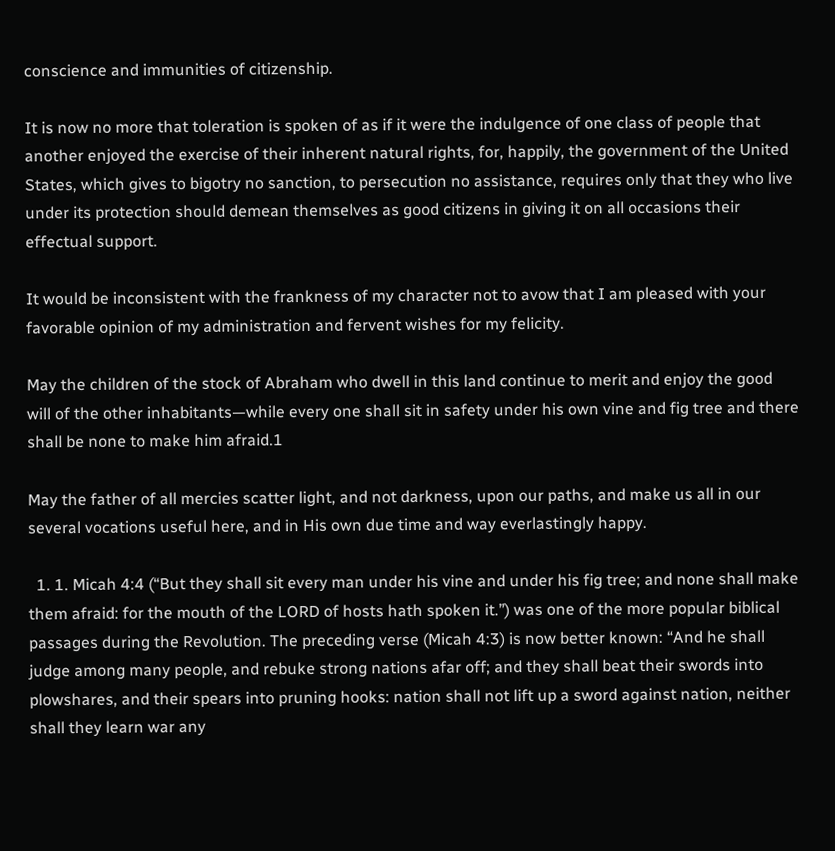conscience and immunities of citizenship.

It is now no more that toleration is spoken of as if it were the indulgence of one class of people that another enjoyed the exercise of their inherent natural rights, for, happily, the government of the United States, which gives to bigotry no sanction, to persecution no assistance, requires only that they who live under its protection should demean themselves as good citizens in giving it on all occasions their effectual support.

It would be inconsistent with the frankness of my character not to avow that I am pleased with your favorable opinion of my administration and fervent wishes for my felicity.

May the children of the stock of Abraham who dwell in this land continue to merit and enjoy the good will of the other inhabitants—while every one shall sit in safety under his own vine and fig tree and there shall be none to make him afraid.1

May the father of all mercies scatter light, and not darkness, upon our paths, and make us all in our several vocations useful here, and in His own due time and way everlastingly happy.

  1. 1. Micah 4:4 (“But they shall sit every man under his vine and under his fig tree; and none shall make them afraid: for the mouth of the LORD of hosts hath spoken it.”) was one of the more popular biblical passages during the Revolution. The preceding verse (Micah 4:3) is now better known: “And he shall judge among many people, and rebuke strong nations afar off; and they shall beat their swords into plowshares, and their spears into pruning hooks: nation shall not lift up a sword against nation, neither shall they learn war any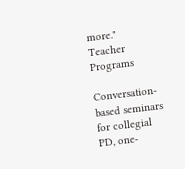more."
Teacher Programs

Conversation-based seminars for collegial PD, one-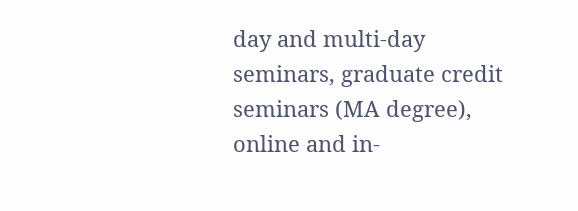day and multi-day seminars, graduate credit seminars (MA degree), online and in-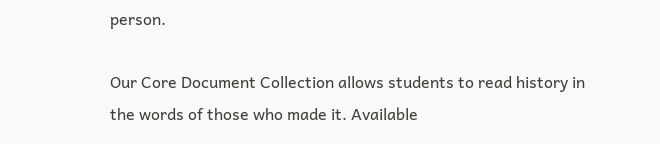person.

Our Core Document Collection allows students to read history in the words of those who made it. Available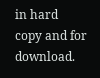in hard copy and for download.